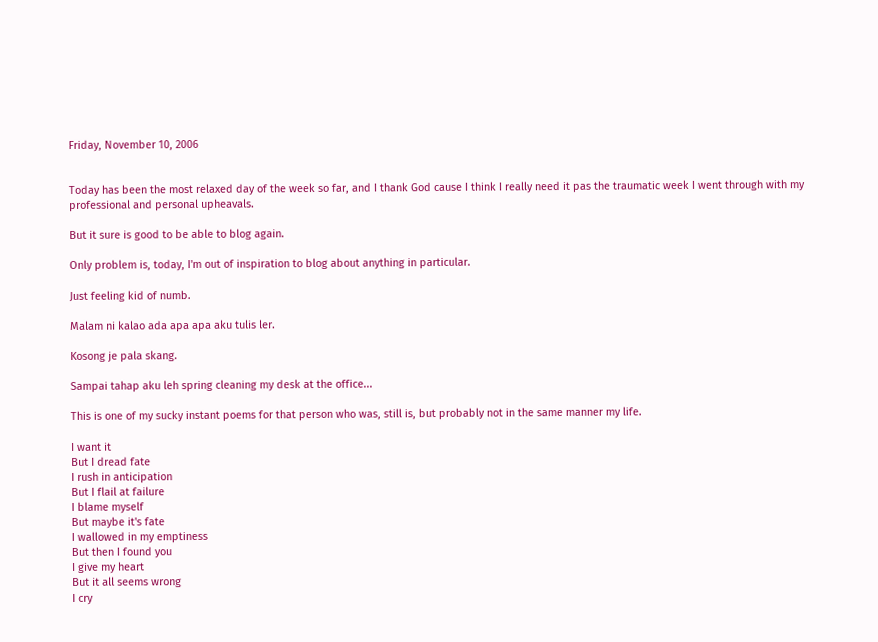Friday, November 10, 2006


Today has been the most relaxed day of the week so far, and I thank God cause I think I really need it pas the traumatic week I went through with my professional and personal upheavals.

But it sure is good to be able to blog again.

Only problem is, today, I'm out of inspiration to blog about anything in particular.

Just feeling kid of numb.

Malam ni kalao ada apa apa aku tulis ler.

Kosong je pala skang.

Sampai tahap aku leh spring cleaning my desk at the office...

This is one of my sucky instant poems for that person who was, still is, but probably not in the same manner my life.

I want it
But I dread fate
I rush in anticipation
But I flail at failure
I blame myself
But maybe it's fate
I wallowed in my emptiness
But then I found you
I give my heart
But it all seems wrong
I cry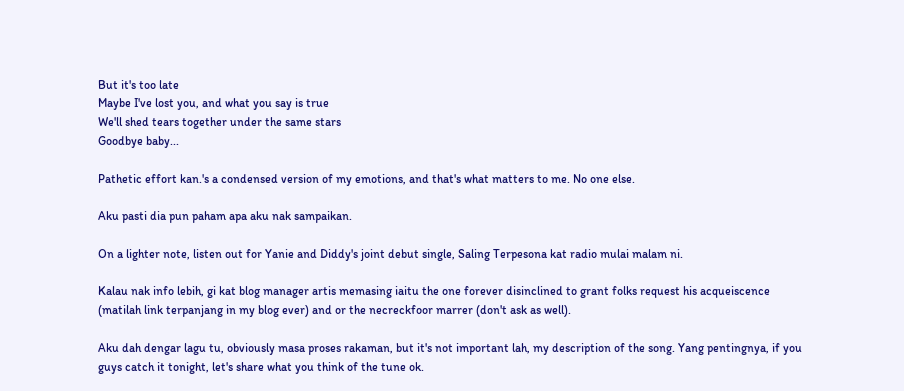But it's too late
Maybe I've lost you, and what you say is true
We'll shed tears together under the same stars
Goodbye baby...

Pathetic effort kan.'s a condensed version of my emotions, and that's what matters to me. No one else.

Aku pasti dia pun paham apa aku nak sampaikan.

On a lighter note, listen out for Yanie and Diddy's joint debut single, Saling Terpesona kat radio mulai malam ni.

Kalau nak info lebih, gi kat blog manager artis memasing iaitu the one forever disinclined to grant folks request his acqueiscence (matilah link terpanjang in my blog ever) and or the necreckfoor marrer (don't ask as well).

Aku dah dengar lagu tu, obviously masa proses rakaman, but it's not important lah, my description of the song. Yang pentingnya, if you guys catch it tonight, let's share what you think of the tune ok.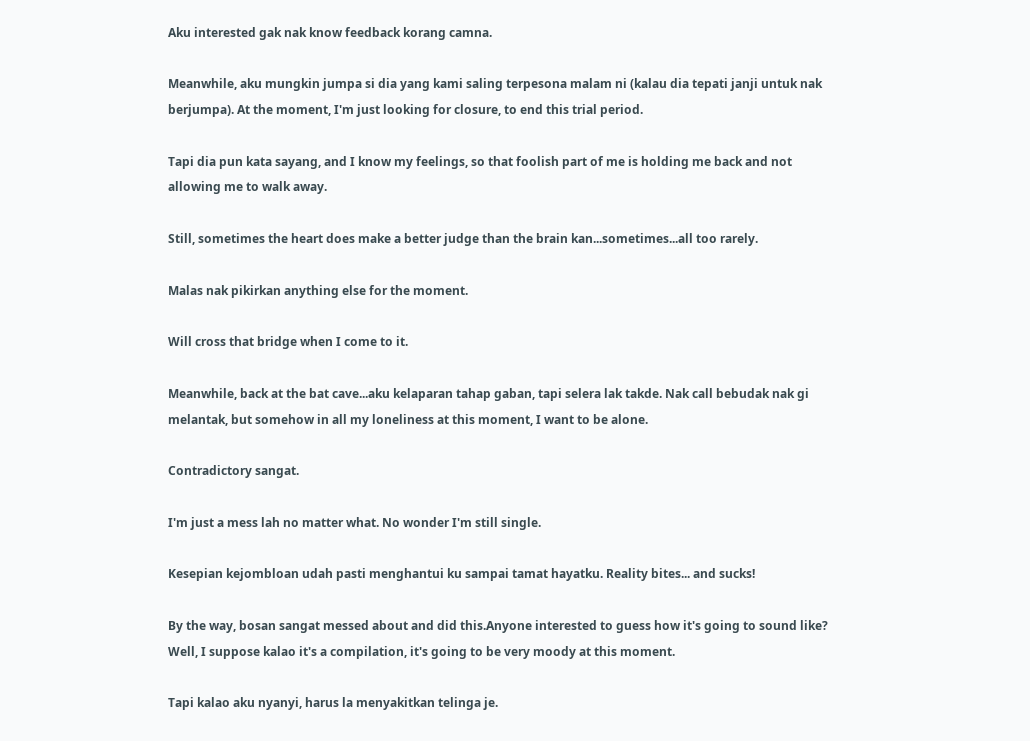Aku interested gak nak know feedback korang camna.

Meanwhile, aku mungkin jumpa si dia yang kami saling terpesona malam ni (kalau dia tepati janji untuk nak berjumpa). At the moment, I'm just looking for closure, to end this trial period.

Tapi dia pun kata sayang, and I know my feelings, so that foolish part of me is holding me back and not allowing me to walk away.

Still, sometimes the heart does make a better judge than the brain kan...sometimes...all too rarely.

Malas nak pikirkan anything else for the moment.

Will cross that bridge when I come to it.

Meanwhile, back at the bat cave...aku kelaparan tahap gaban, tapi selera lak takde. Nak call bebudak nak gi melantak, but somehow in all my loneliness at this moment, I want to be alone.

Contradictory sangat.

I'm just a mess lah no matter what. No wonder I'm still single.

Kesepian kejombloan udah pasti menghantui ku sampai tamat hayatku. Reality bites... and sucks!

By the way, bosan sangat messed about and did this.Anyone interested to guess how it's going to sound like? Well, I suppose kalao it's a compilation, it's going to be very moody at this moment.

Tapi kalao aku nyanyi, harus la menyakitkan telinga je.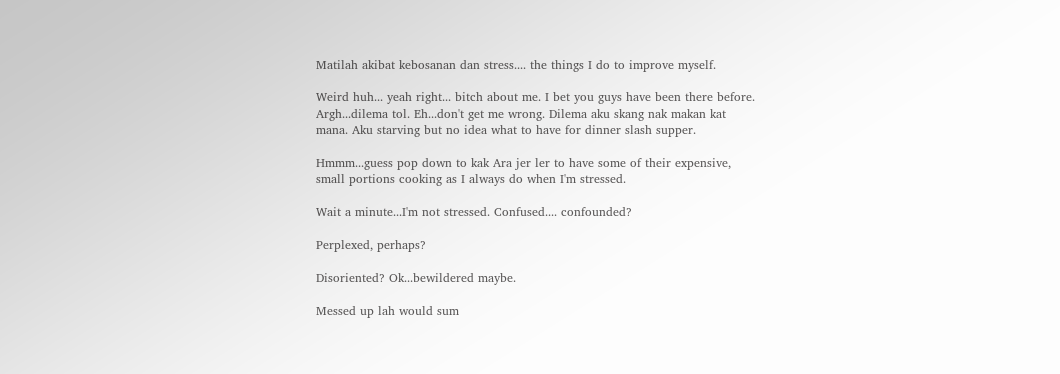Matilah akibat kebosanan dan stress.... the things I do to improve myself.

Weird huh... yeah right... bitch about me. I bet you guys have been there before. Argh...dilema tol. Eh...don't get me wrong. Dilema aku skang nak makan kat mana. Aku starving but no idea what to have for dinner slash supper.

Hmmm...guess pop down to kak Ara jer ler to have some of their expensive, small portions cooking as I always do when I'm stressed.

Wait a minute...I'm not stressed. Confused.... confounded?

Perplexed, perhaps?

Disoriented? Ok...bewildered maybe.

Messed up lah would sum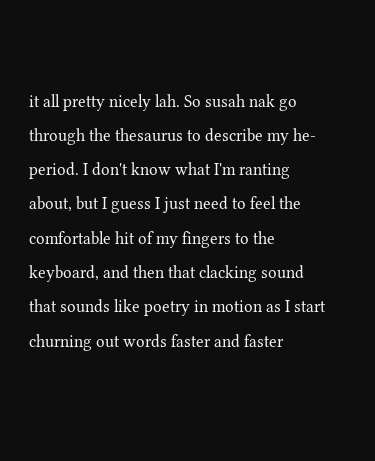it all pretty nicely lah. So susah nak go through the thesaurus to describe my he-period. I don't know what I'm ranting about, but I guess I just need to feel the comfortable hit of my fingers to the keyboard, and then that clacking sound that sounds like poetry in motion as I start churning out words faster and faster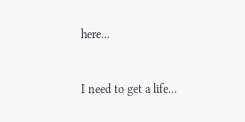here...


I need to get a life...